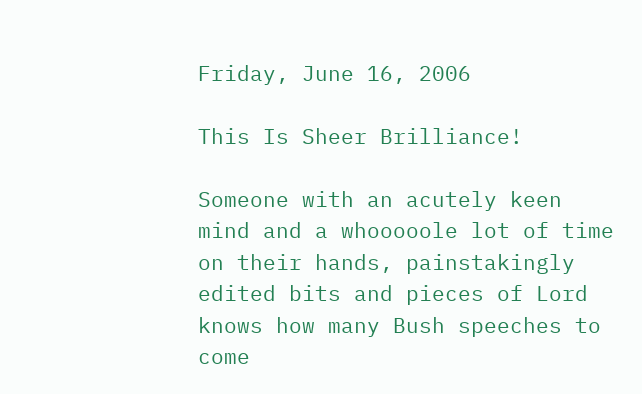Friday, June 16, 2006

This Is Sheer Brilliance!

Someone with an acutely keen mind and a whooooole lot of time on their hands, painstakingly edited bits and pieces of Lord knows how many Bush speeches to come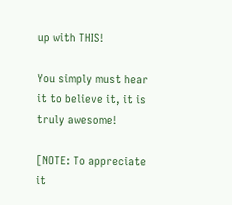up with THIS!

You simply must hear it to believe it, it is truly awesome!

[NOTE: To appreciate it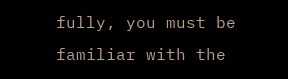fully, you must be familiar with the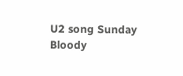U2 song Sunday Bloody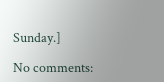Sunday.]

No comments: